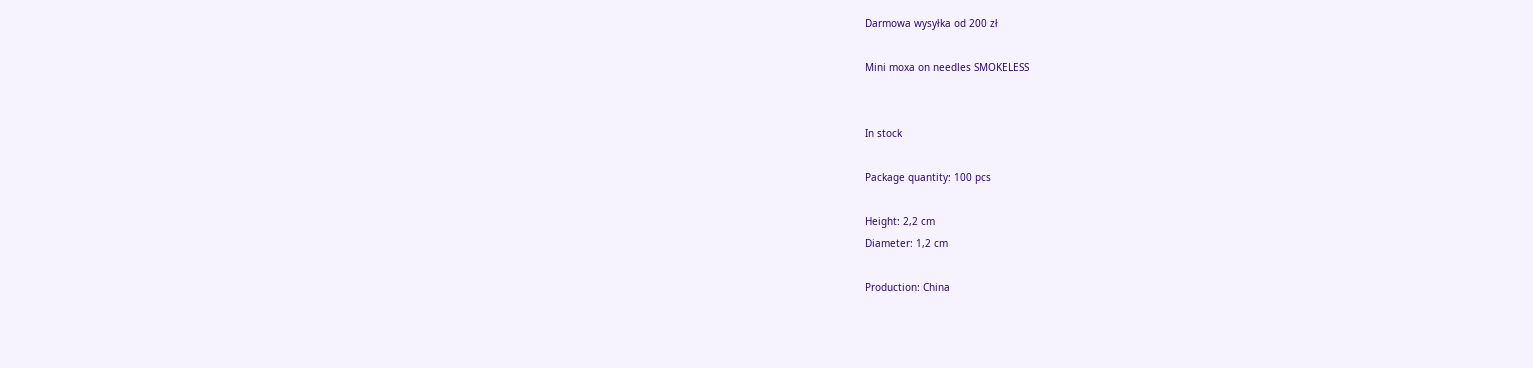Darmowa wysyłka od 200 zł

Mini moxa on needles SMOKELESS


In stock

Package quantity: 100 pcs

Height: 2,2 cm
Diameter: 1,2 cm

Production: China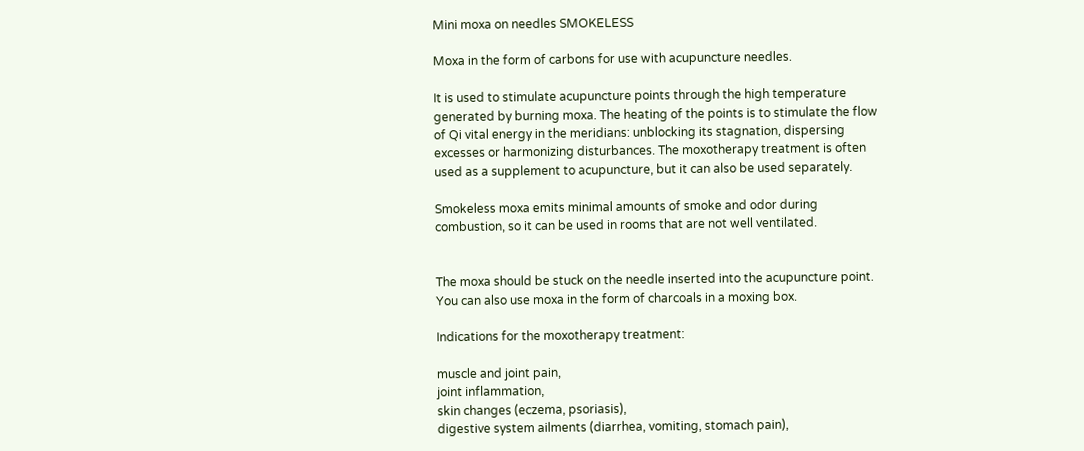Mini moxa on needles SMOKELESS

Moxa in the form of carbons for use with acupuncture needles.

It is used to stimulate acupuncture points through the high temperature generated by burning moxa. The heating of the points is to stimulate the flow of Qi vital energy in the meridians: unblocking its stagnation, dispersing excesses or harmonizing disturbances. The moxotherapy treatment is often used as a supplement to acupuncture, but it can also be used separately.

Smokeless moxa emits minimal amounts of smoke and odor during combustion, so it can be used in rooms that are not well ventilated.


The moxa should be stuck on the needle inserted into the acupuncture point. You can also use moxa in the form of charcoals in a moxing box.

Indications for the moxotherapy treatment:

muscle and joint pain,
joint inflammation,
skin changes (eczema, psoriasis),
digestive system ailments (diarrhea, vomiting, stomach pain),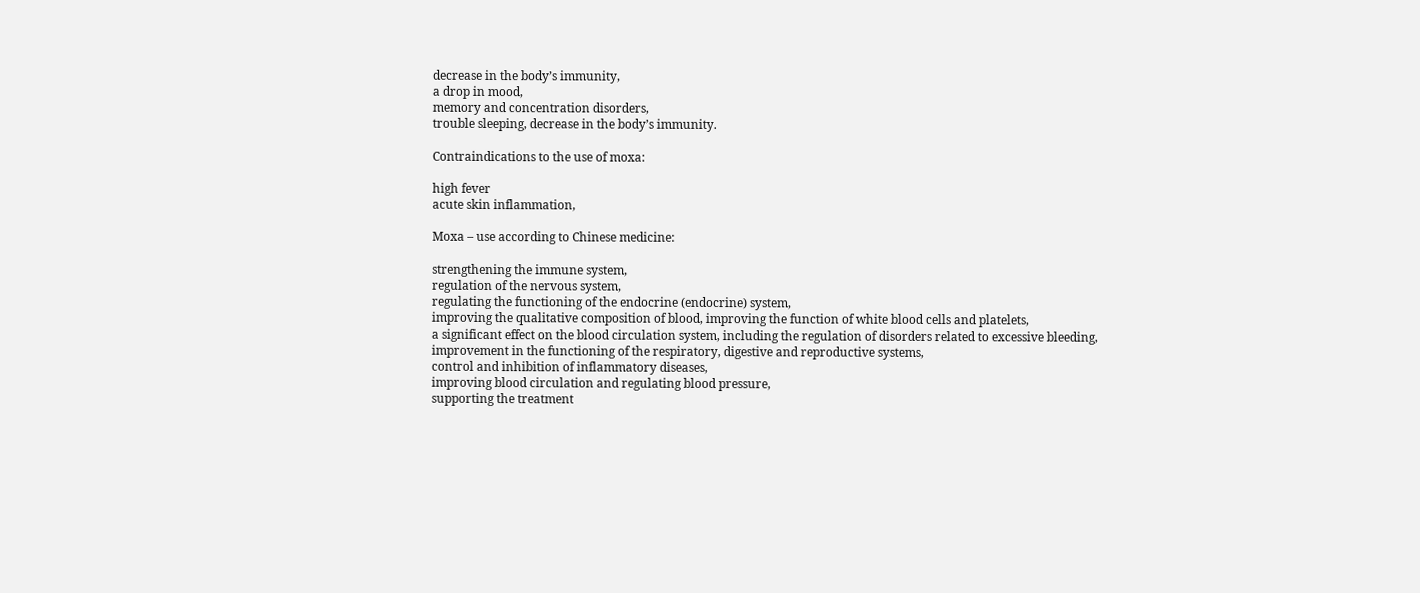decrease in the body’s immunity,
a drop in mood,
memory and concentration disorders,
trouble sleeping, decrease in the body’s immunity.

Contraindications to the use of moxa:

high fever
acute skin inflammation,

Moxa – use according to Chinese medicine:

strengthening the immune system,
regulation of the nervous system,
regulating the functioning of the endocrine (endocrine) system,
improving the qualitative composition of blood, improving the function of white blood cells and platelets,
a significant effect on the blood circulation system, including the regulation of disorders related to excessive bleeding,
improvement in the functioning of the respiratory, digestive and reproductive systems,
control and inhibition of inflammatory diseases,
improving blood circulation and regulating blood pressure,
supporting the treatment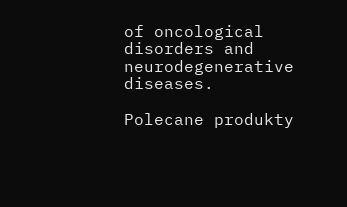of oncological disorders and neurodegenerative diseases.

Polecane produkty